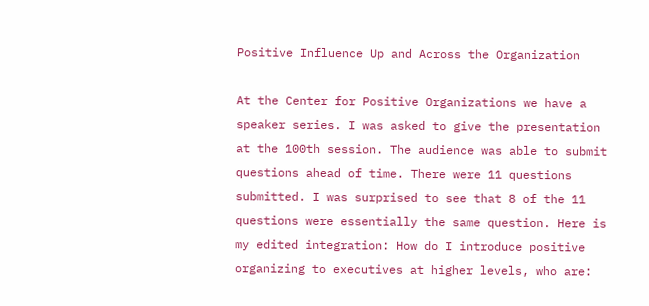Positive Influence Up and Across the Organization

At the Center for Positive Organizations we have a speaker series. I was asked to give the presentation at the 100th session. The audience was able to submit questions ahead of time. There were 11 questions submitted. I was surprised to see that 8 of the 11 questions were essentially the same question. Here is my edited integration: How do I introduce positive organizing to executives at higher levels, who are: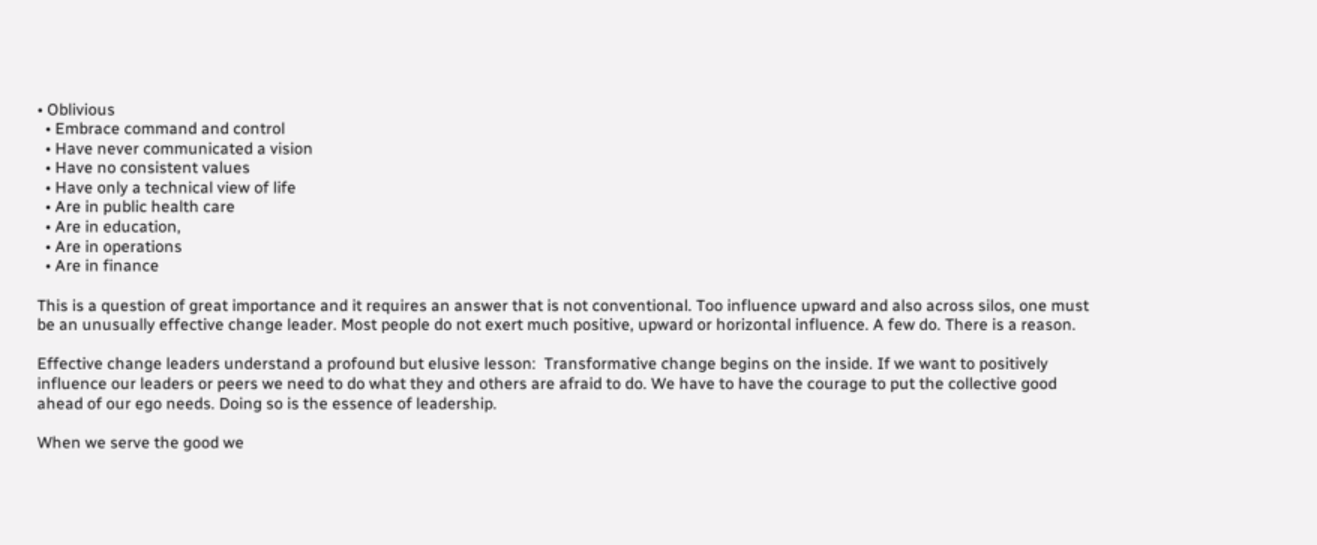• Oblivious
  • Embrace command and control
  • Have never communicated a vision
  • Have no consistent values
  • Have only a technical view of life
  • Are in public health care
  • Are in education,
  • Are in operations
  • Are in finance

This is a question of great importance and it requires an answer that is not conventional. Too influence upward and also across silos, one must be an unusually effective change leader. Most people do not exert much positive, upward or horizontal influence. A few do. There is a reason.

Effective change leaders understand a profound but elusive lesson:  Transformative change begins on the inside. If we want to positively influence our leaders or peers we need to do what they and others are afraid to do. We have to have the courage to put the collective good ahead of our ego needs. Doing so is the essence of leadership.

When we serve the good we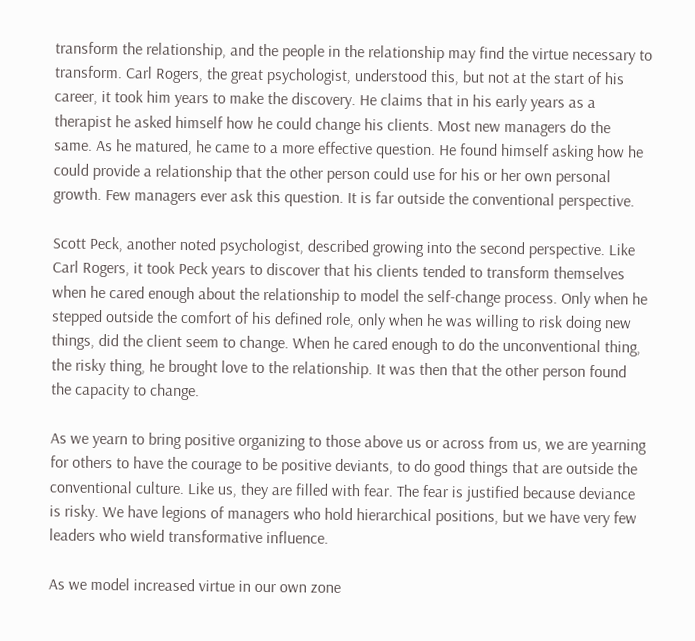transform the relationship, and the people in the relationship may find the virtue necessary to transform. Carl Rogers, the great psychologist, understood this, but not at the start of his career, it took him years to make the discovery. He claims that in his early years as a therapist he asked himself how he could change his clients. Most new managers do the same. As he matured, he came to a more effective question. He found himself asking how he could provide a relationship that the other person could use for his or her own personal growth. Few managers ever ask this question. It is far outside the conventional perspective.

Scott Peck, another noted psychologist, described growing into the second perspective. Like Carl Rogers, it took Peck years to discover that his clients tended to transform themselves when he cared enough about the relationship to model the self-change process. Only when he stepped outside the comfort of his defined role, only when he was willing to risk doing new things, did the client seem to change. When he cared enough to do the unconventional thing, the risky thing, he brought love to the relationship. It was then that the other person found the capacity to change.

As we yearn to bring positive organizing to those above us or across from us, we are yearning for others to have the courage to be positive deviants, to do good things that are outside the conventional culture. Like us, they are filled with fear. The fear is justified because deviance is risky. We have legions of managers who hold hierarchical positions, but we have very few leaders who wield transformative influence.

As we model increased virtue in our own zone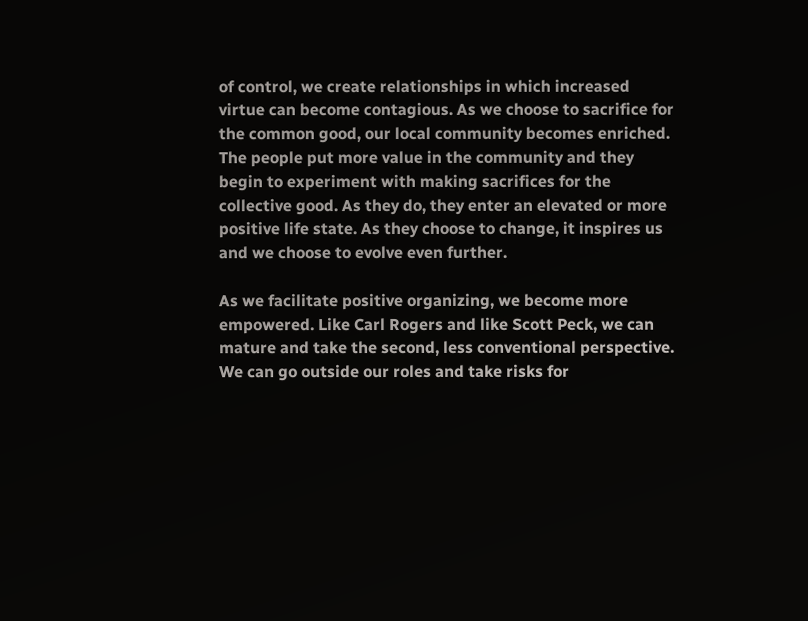of control, we create relationships in which increased virtue can become contagious. As we choose to sacrifice for the common good, our local community becomes enriched. The people put more value in the community and they begin to experiment with making sacrifices for the collective good. As they do, they enter an elevated or more positive life state. As they choose to change, it inspires us and we choose to evolve even further.

As we facilitate positive organizing, we become more empowered. Like Carl Rogers and like Scott Peck, we can mature and take the second, less conventional perspective. We can go outside our roles and take risks for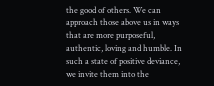the good of others. We can approach those above us in ways that are more purposeful, authentic, loving and humble. In such a state of positive deviance, we invite them into the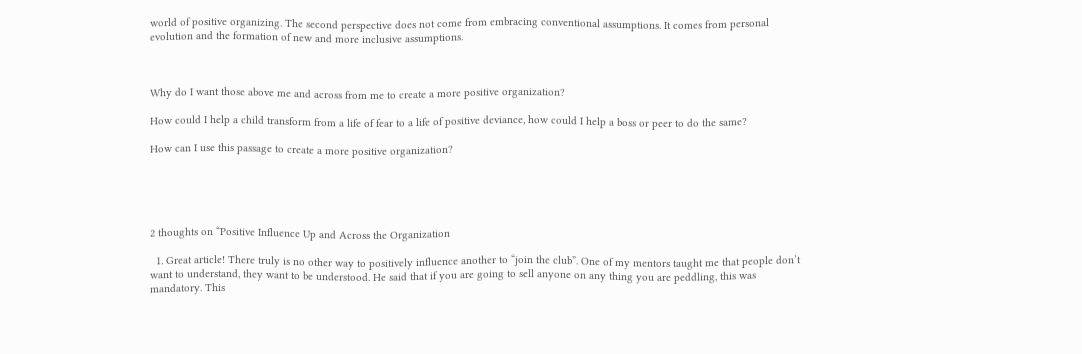world of positive organizing. The second perspective does not come from embracing conventional assumptions. It comes from personal evolution and the formation of new and more inclusive assumptions.



Why do I want those above me and across from me to create a more positive organization?

How could I help a child transform from a life of fear to a life of positive deviance, how could I help a boss or peer to do the same?

How can I use this passage to create a more positive organization?





2 thoughts on “Positive Influence Up and Across the Organization

  1. Great article! There truly is no other way to positively influence another to “join the club”. One of my mentors taught me that people don’t want to understand, they want to be understood. He said that if you are going to sell anyone on any thing you are peddling, this was mandatory. This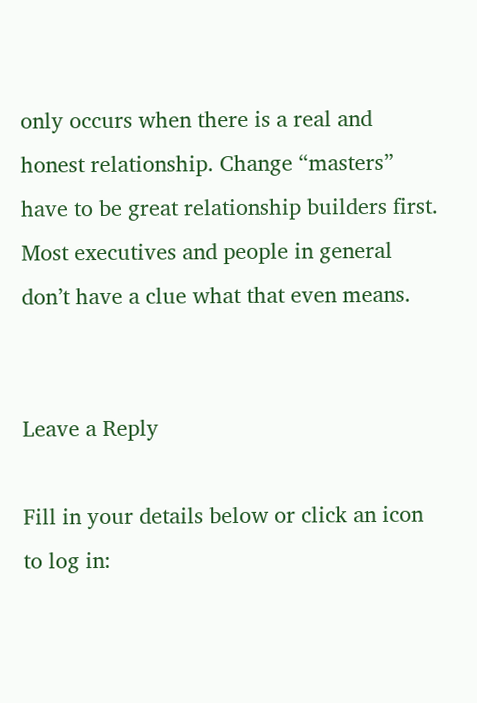only occurs when there is a real and honest relationship. Change “masters” have to be great relationship builders first. Most executives and people in general don’t have a clue what that even means.


Leave a Reply

Fill in your details below or click an icon to log in: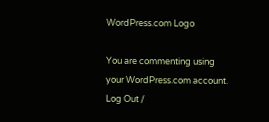WordPress.com Logo

You are commenting using your WordPress.com account. Log Out /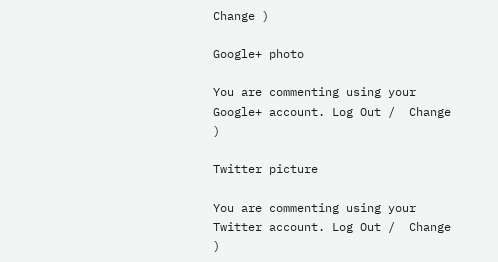Change )

Google+ photo

You are commenting using your Google+ account. Log Out /  Change )

Twitter picture

You are commenting using your Twitter account. Log Out /  Change )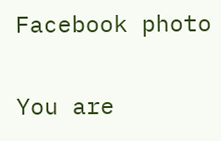Facebook photo

You are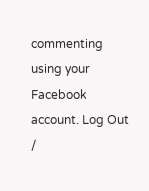commenting using your Facebook account. Log Out /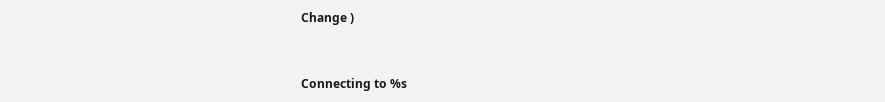Change )


Connecting to %s